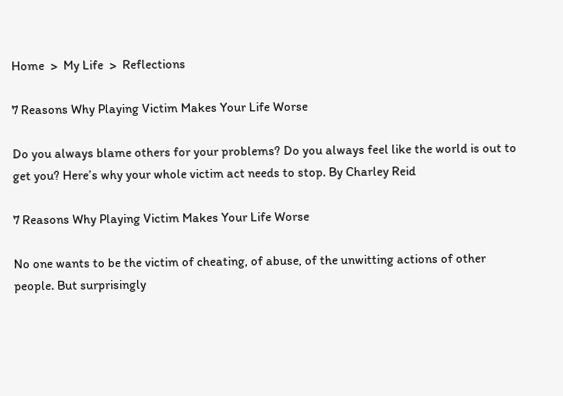Home  >  My Life  >  Reflections

7 Reasons Why Playing Victim Makes Your Life Worse

Do you always blame others for your problems? Do you always feel like the world is out to get you? Here’s why your whole victim act needs to stop. By Charley Reid

7 Reasons Why Playing Victim Makes Your Life Worse

No one wants to be the victim of cheating, of abuse, of the unwitting actions of other people. But surprisingly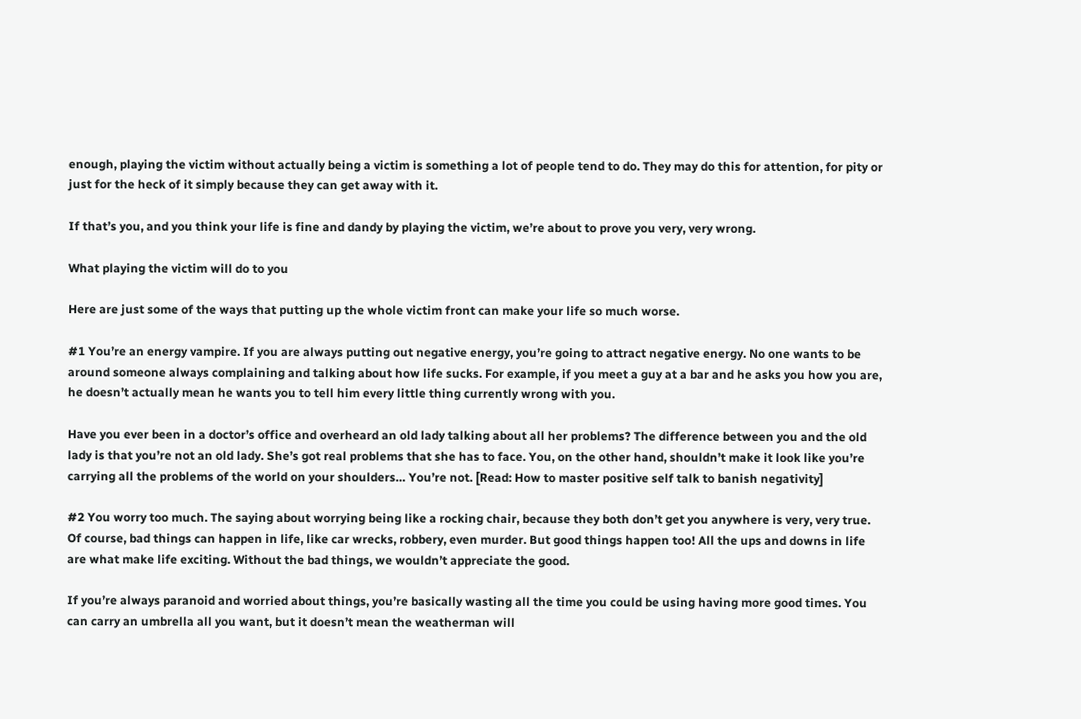enough, playing the victim without actually being a victim is something a lot of people tend to do. They may do this for attention, for pity or just for the heck of it simply because they can get away with it.

If that’s you, and you think your life is fine and dandy by playing the victim, we’re about to prove you very, very wrong.

What playing the victim will do to you

Here are just some of the ways that putting up the whole victim front can make your life so much worse.

#1 You’re an energy vampire. If you are always putting out negative energy, you’re going to attract negative energy. No one wants to be around someone always complaining and talking about how life sucks. For example, if you meet a guy at a bar and he asks you how you are, he doesn’t actually mean he wants you to tell him every little thing currently wrong with you.

Have you ever been in a doctor’s office and overheard an old lady talking about all her problems? The difference between you and the old lady is that you’re not an old lady. She’s got real problems that she has to face. You, on the other hand, shouldn’t make it look like you’re carrying all the problems of the world on your shoulders… You’re not. [Read: How to master positive self talk to banish negativity]

#2 You worry too much. The saying about worrying being like a rocking chair, because they both don’t get you anywhere is very, very true. Of course, bad things can happen in life, like car wrecks, robbery, even murder. But good things happen too! All the ups and downs in life are what make life exciting. Without the bad things, we wouldn’t appreciate the good.

If you’re always paranoid and worried about things, you’re basically wasting all the time you could be using having more good times. You can carry an umbrella all you want, but it doesn’t mean the weatherman will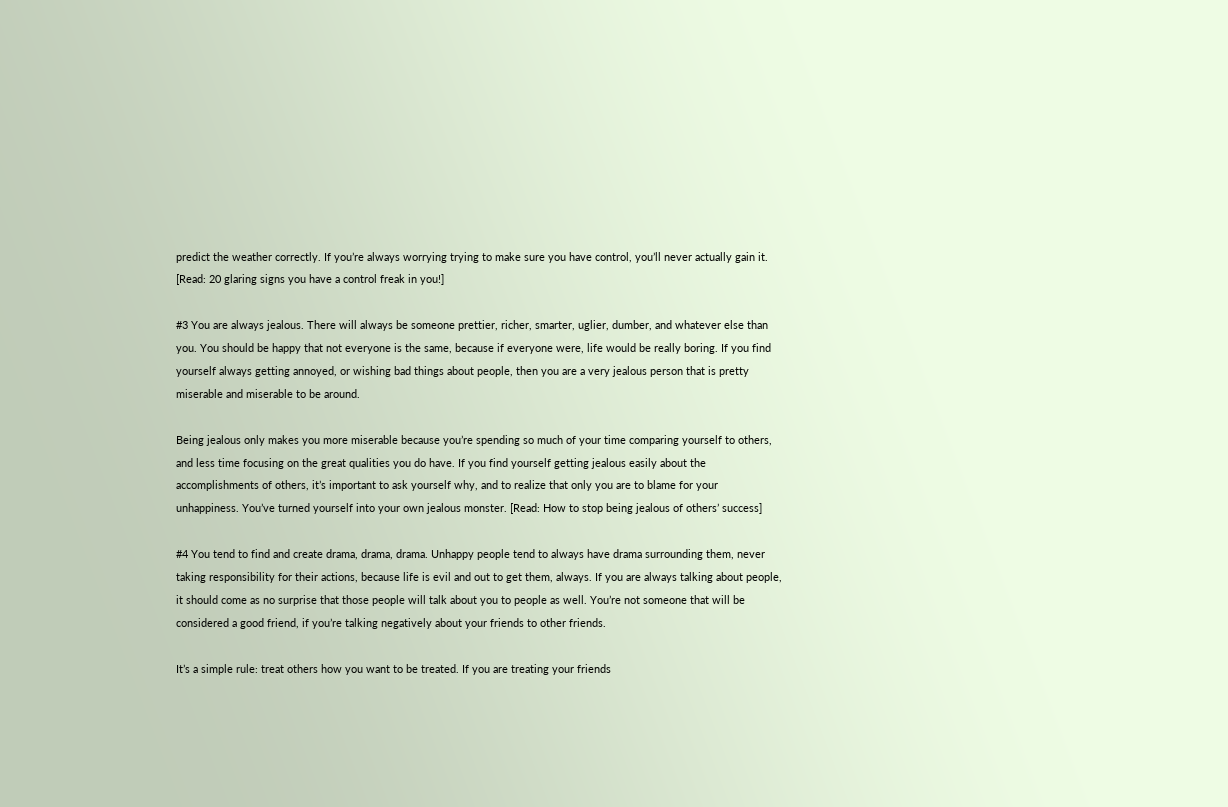predict the weather correctly. If you’re always worrying trying to make sure you have control, you’ll never actually gain it. [Read: 20 glaring signs you have a control freak in you!]

#3 You are always jealous. There will always be someone prettier, richer, smarter, uglier, dumber, and whatever else than you. You should be happy that not everyone is the same, because if everyone were, life would be really boring. If you find yourself always getting annoyed, or wishing bad things about people, then you are a very jealous person that is pretty miserable and miserable to be around.

Being jealous only makes you more miserable because you’re spending so much of your time comparing yourself to others, and less time focusing on the great qualities you do have. If you find yourself getting jealous easily about the accomplishments of others, it’s important to ask yourself why, and to realize that only you are to blame for your unhappiness. You’ve turned yourself into your own jealous monster. [Read: How to stop being jealous of others’ success]

#4 You tend to find and create drama, drama, drama. Unhappy people tend to always have drama surrounding them, never taking responsibility for their actions, because life is evil and out to get them, always. If you are always talking about people, it should come as no surprise that those people will talk about you to people as well. You’re not someone that will be considered a good friend, if you’re talking negatively about your friends to other friends.

It’s a simple rule: treat others how you want to be treated. If you are treating your friends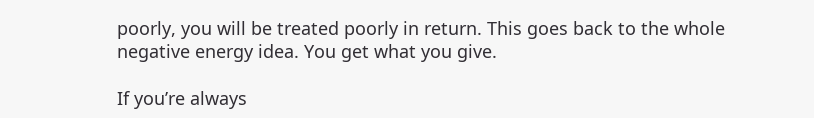poorly, you will be treated poorly in return. This goes back to the whole negative energy idea. You get what you give.

If you’re always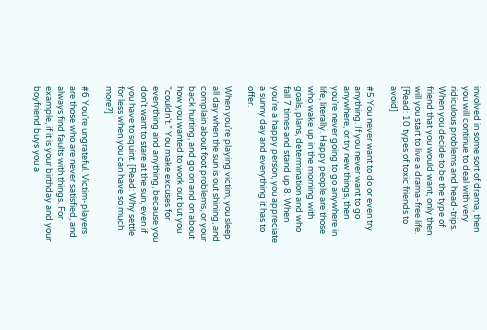involved in some sort of drama, then you will continue to deal with very ridiculous problems and head-trips. When you decide to be the type of friend that you would want, only then will you start to live a drama-free life. [Read: 10 types of toxic friends to avoid]

#5 You never want to do or even try anything. If you never want to go anywhere, or try new things, then you’re never going to go anywhere in life, literally. Happy people are those who wake up in the morning with goals, plans, determination and who fall 7 times and stand up 8. When you’re a happy person, you appreciate a sunny day and everything it has to offer.

When you’re playing victim, you sleep all day when the sun is out shining, and complain about foot problems, or your back hurting, and go on and on about how you wanted to work out but you “couldn’t.” You make excuses for everything and anything, because you don’t want to stare at the sun, even if you have to squint. [Read: Why settle for less when you can have so much more?]

#6 You’re ungrateful. Victim-players are those who are never satisfied, and always find faults with things. For example, if it is your birthday and your boyfriend buys you a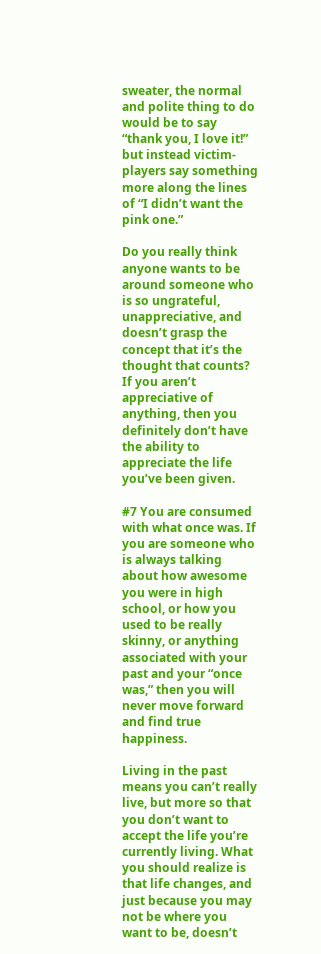sweater, the normal and polite thing to do would be to say “thank you, I love it!” but instead victim-players say something more along the lines of “I didn’t want the pink one.”

Do you really think anyone wants to be around someone who is so ungrateful, unappreciative, and doesn’t grasp the concept that it’s the thought that counts? If you aren’t appreciative of anything, then you definitely don’t have the ability to appreciate the life you’ve been given.

#7 You are consumed with what once was. If you are someone who is always talking about how awesome you were in high school, or how you used to be really skinny, or anything associated with your past and your “once was,” then you will never move forward and find true happiness.

Living in the past means you can’t really live, but more so that you don’t want to accept the life you’re currently living. What you should realize is that life changes, and just because you may not be where you want to be, doesn’t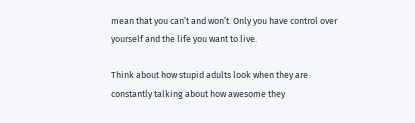mean that you can’t and won’t. Only you have control over yourself and the life you want to live.

Think about how stupid adults look when they are constantly talking about how awesome they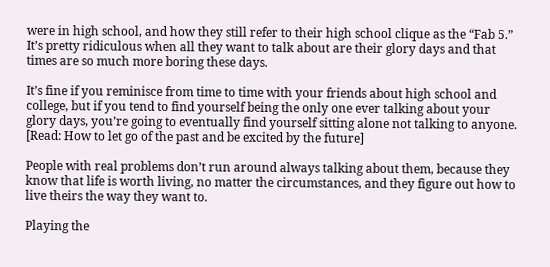were in high school, and how they still refer to their high school clique as the “Fab 5.” It’s pretty ridiculous when all they want to talk about are their glory days and that times are so much more boring these days.

It’s fine if you reminisce from time to time with your friends about high school and college, but if you tend to find yourself being the only one ever talking about your glory days, you’re going to eventually find yourself sitting alone not talking to anyone. [Read: How to let go of the past and be excited by the future]

People with real problems don’t run around always talking about them, because they know that life is worth living, no matter the circumstances, and they figure out how to live theirs the way they want to.

Playing the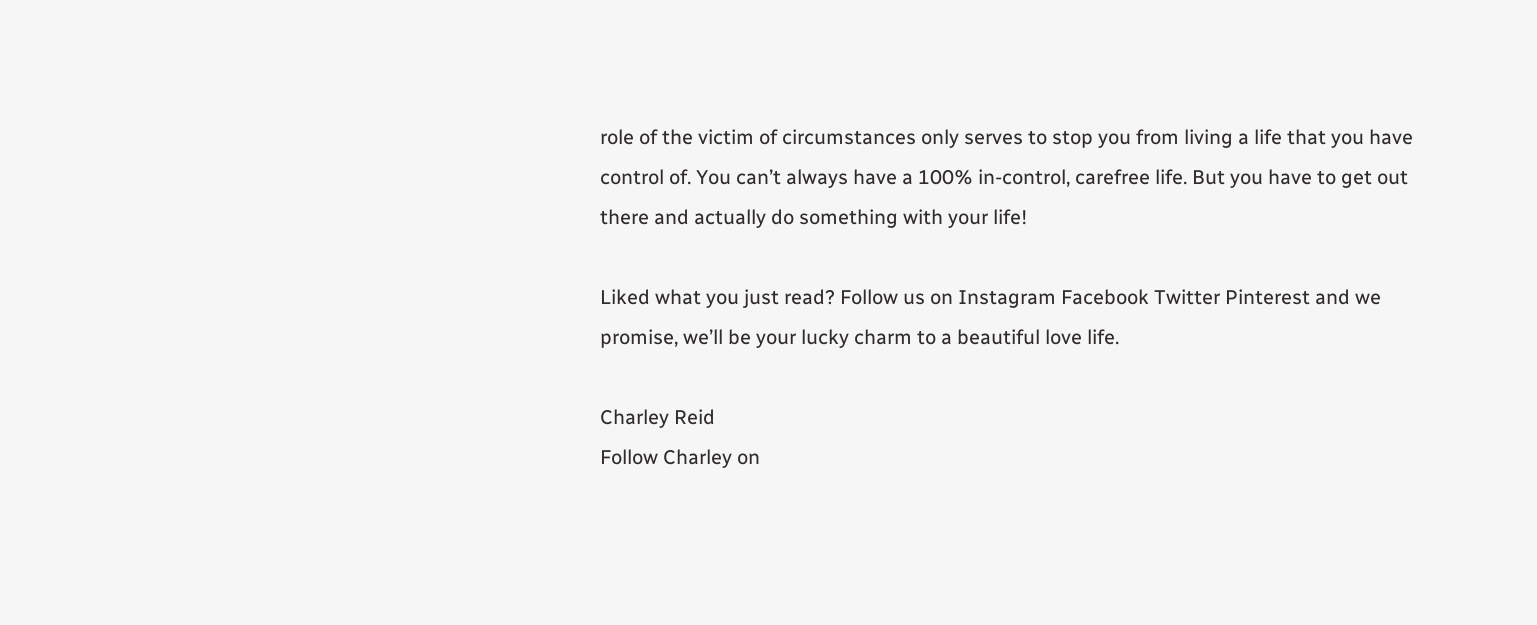role of the victim of circumstances only serves to stop you from living a life that you have control of. You can’t always have a 100% in-control, carefree life. But you have to get out there and actually do something with your life!

Liked what you just read? Follow us on Instagram Facebook Twitter Pinterest and we promise, we’ll be your lucky charm to a beautiful love life.

Charley Reid
Follow Charley on